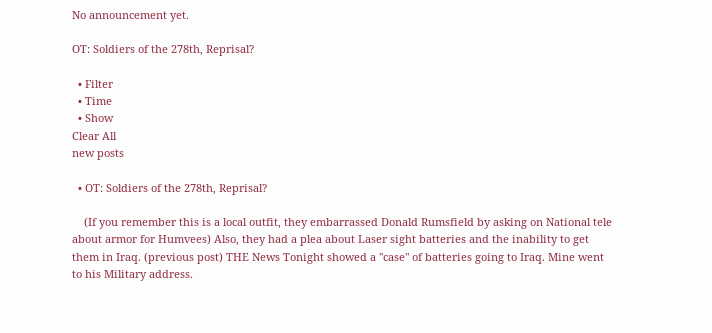No announcement yet.

OT: Soldiers of the 278th, Reprisal?

  • Filter
  • Time
  • Show
Clear All
new posts

  • OT: Soldiers of the 278th, Reprisal?

    (If you remember this is a local outfit, they embarrassed Donald Rumsfield by asking on National tele about armor for Humvees) Also, they had a plea about Laser sight batteries and the inability to get them in Iraq. (previous post) THE News Tonight showed a "case" of batteries going to Iraq. Mine went to his Military address.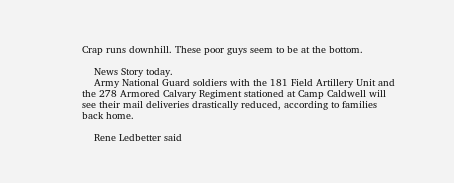Crap runs downhill. These poor guys seem to be at the bottom.

    News Story today.
    Army National Guard soldiers with the 181 Field Artillery Unit and the 278 Armored Calvary Regiment stationed at Camp Caldwell will see their mail deliveries drastically reduced, according to families back home.

    Rene Ledbetter said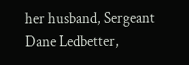her husband, Sergeant Dane Ledbetter,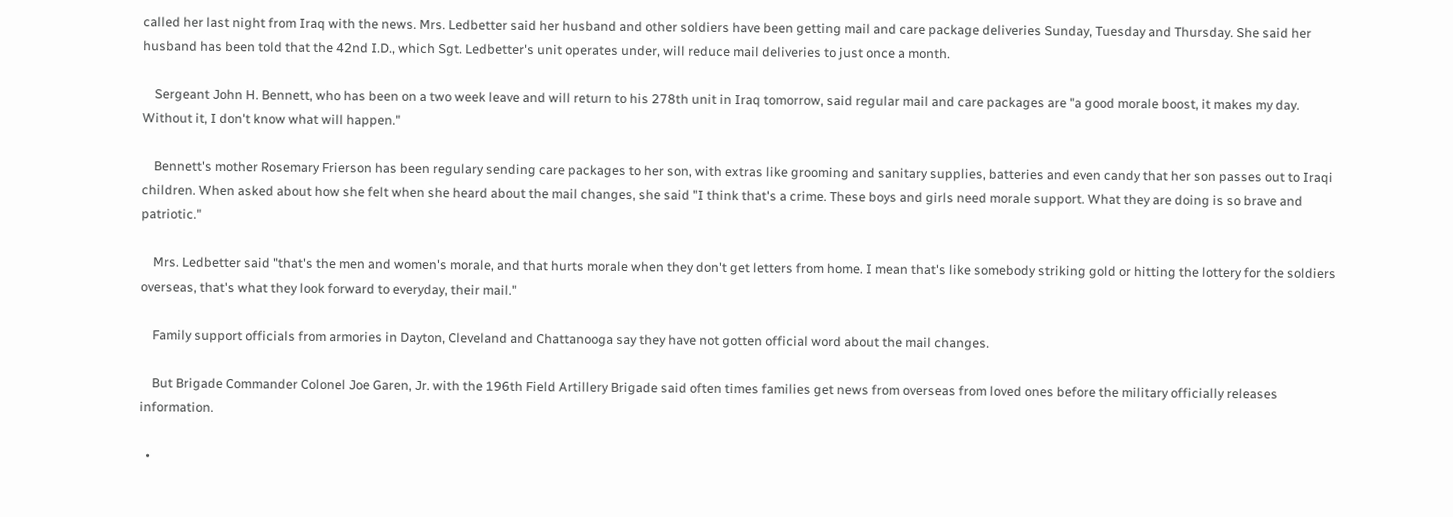called her last night from Iraq with the news. Mrs. Ledbetter said her husband and other soldiers have been getting mail and care package deliveries Sunday, Tuesday and Thursday. She said her husband has been told that the 42nd I.D., which Sgt. Ledbetter's unit operates under, will reduce mail deliveries to just once a month.

    Sergeant John H. Bennett, who has been on a two week leave and will return to his 278th unit in Iraq tomorrow, said regular mail and care packages are "a good morale boost, it makes my day. Without it, I don't know what will happen."

    Bennett's mother Rosemary Frierson has been regulary sending care packages to her son, with extras like grooming and sanitary supplies, batteries and even candy that her son passes out to Iraqi children. When asked about how she felt when she heard about the mail changes, she said "I think that's a crime. These boys and girls need morale support. What they are doing is so brave and patriotic."

    Mrs. Ledbetter said "that's the men and women's morale, and that hurts morale when they don't get letters from home. I mean that's like somebody striking gold or hitting the lottery for the soldiers overseas, that's what they look forward to everyday, their mail."

    Family support officials from armories in Dayton, Cleveland and Chattanooga say they have not gotten official word about the mail changes.

    But Brigade Commander Colonel Joe Garen, Jr. with the 196th Field Artillery Brigade said often times families get news from overseas from loved ones before the military officially releases information.

  •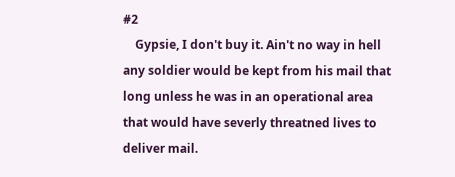#2
    Gypsie, I don't buy it. Ain't no way in hell any soldier would be kept from his mail that long unless he was in an operational area that would have severly threatned lives to deliver mail.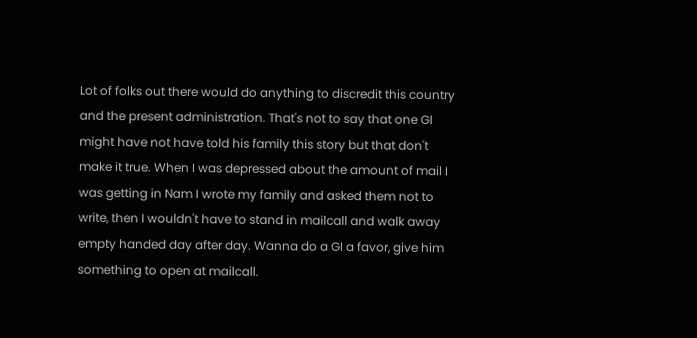Lot of folks out there would do anything to discredit this country and the present administration. That's not to say that one GI might have not have told his family this story but that don't make it true. When I was depressed about the amount of mail I was getting in Nam I wrote my family and asked them not to write, then I wouldn't have to stand in mailcall and walk away empty handed day after day. Wanna do a GI a favor, give him something to open at mailcall.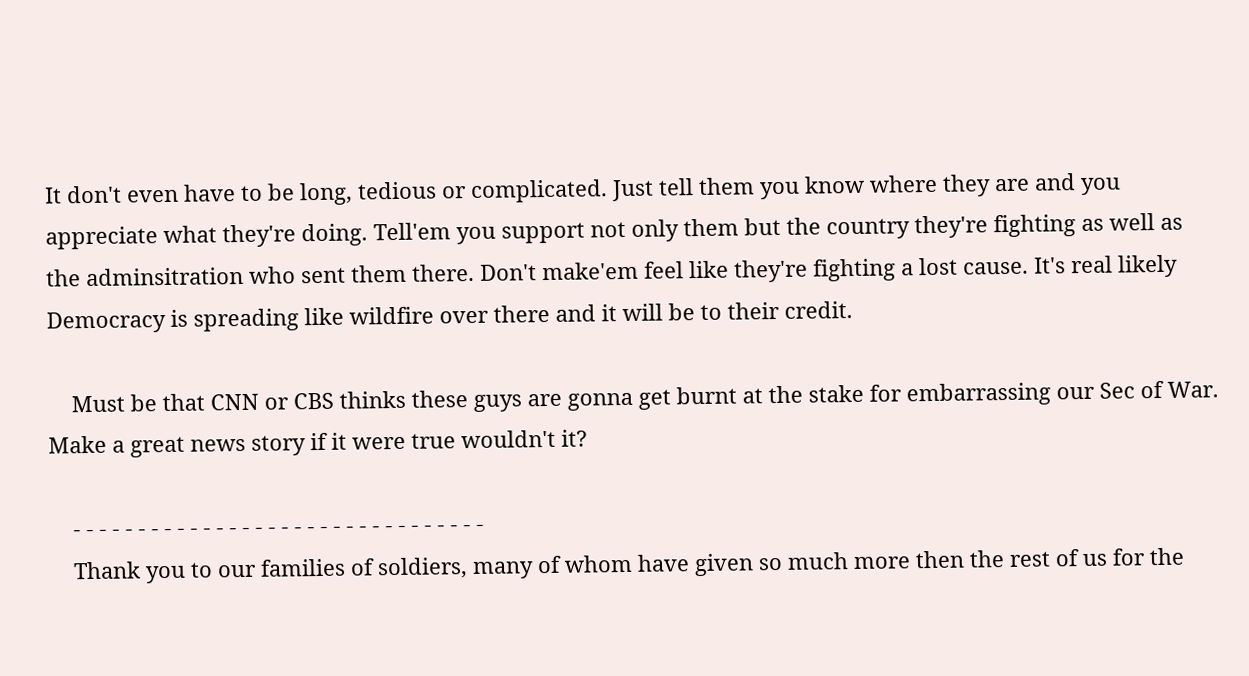It don't even have to be long, tedious or complicated. Just tell them you know where they are and you appreciate what they're doing. Tell'em you support not only them but the country they're fighting as well as the adminsitration who sent them there. Don't make'em feel like they're fighting a lost cause. It's real likely Democracy is spreading like wildfire over there and it will be to their credit.

    Must be that CNN or CBS thinks these guys are gonna get burnt at the stake for embarrassing our Sec of War. Make a great news story if it were true wouldn't it?

    - - - - - - - - - - - - - - - - - - - - - - - - - - - - - - - -
    Thank you to our families of soldiers, many of whom have given so much more then the rest of us for the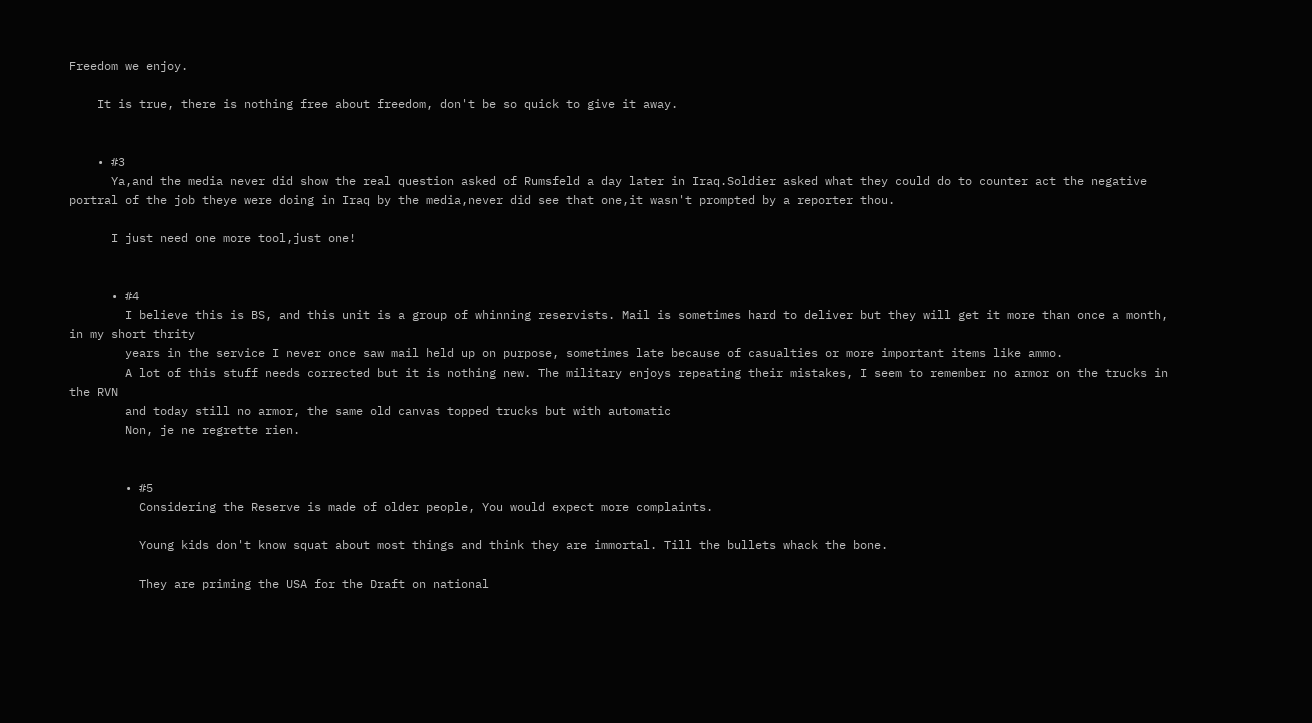Freedom we enjoy.

    It is true, there is nothing free about freedom, don't be so quick to give it away.


    • #3
      Ya,and the media never did show the real question asked of Rumsfeld a day later in Iraq.Soldier asked what they could do to counter act the negative portral of the job theye were doing in Iraq by the media,never did see that one,it wasn't prompted by a reporter thou.

      I just need one more tool,just one!


      • #4
        I believe this is BS, and this unit is a group of whinning reservists. Mail is sometimes hard to deliver but they will get it more than once a month, in my short thrity
        years in the service I never once saw mail held up on purpose, sometimes late because of casualties or more important items like ammo.
        A lot of this stuff needs corrected but it is nothing new. The military enjoys repeating their mistakes, I seem to remember no armor on the trucks in the RVN
        and today still no armor, the same old canvas topped trucks but with automatic
        Non, je ne regrette rien.


        • #5
          Considering the Reserve is made of older people, You would expect more complaints.

          Young kids don't know squat about most things and think they are immortal. Till the bullets whack the bone.

          They are priming the USA for the Draft on national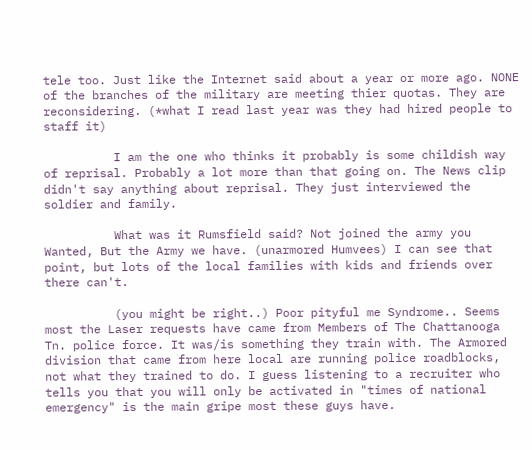tele too. Just like the Internet said about a year or more ago. NONE of the branches of the military are meeting thier quotas. They are reconsidering. (*what I read last year was they had hired people to staff it)

          I am the one who thinks it probably is some childish way of reprisal. Probably a lot more than that going on. The News clip didn't say anything about reprisal. They just interviewed the soldier and family.

          What was it Rumsfield said? Not joined the army you Wanted, But the Army we have. (unarmored Humvees) I can see that point, but lots of the local families with kids and friends over there can't.

          (you might be right..) Poor pityful me Syndrome.. Seems most the Laser requests have came from Members of The Chattanooga Tn. police force. It was/is something they train with. The Armored division that came from here local are running police roadblocks, not what they trained to do. I guess listening to a recruiter who tells you that you will only be activated in "times of national emergency" is the main gripe most these guys have.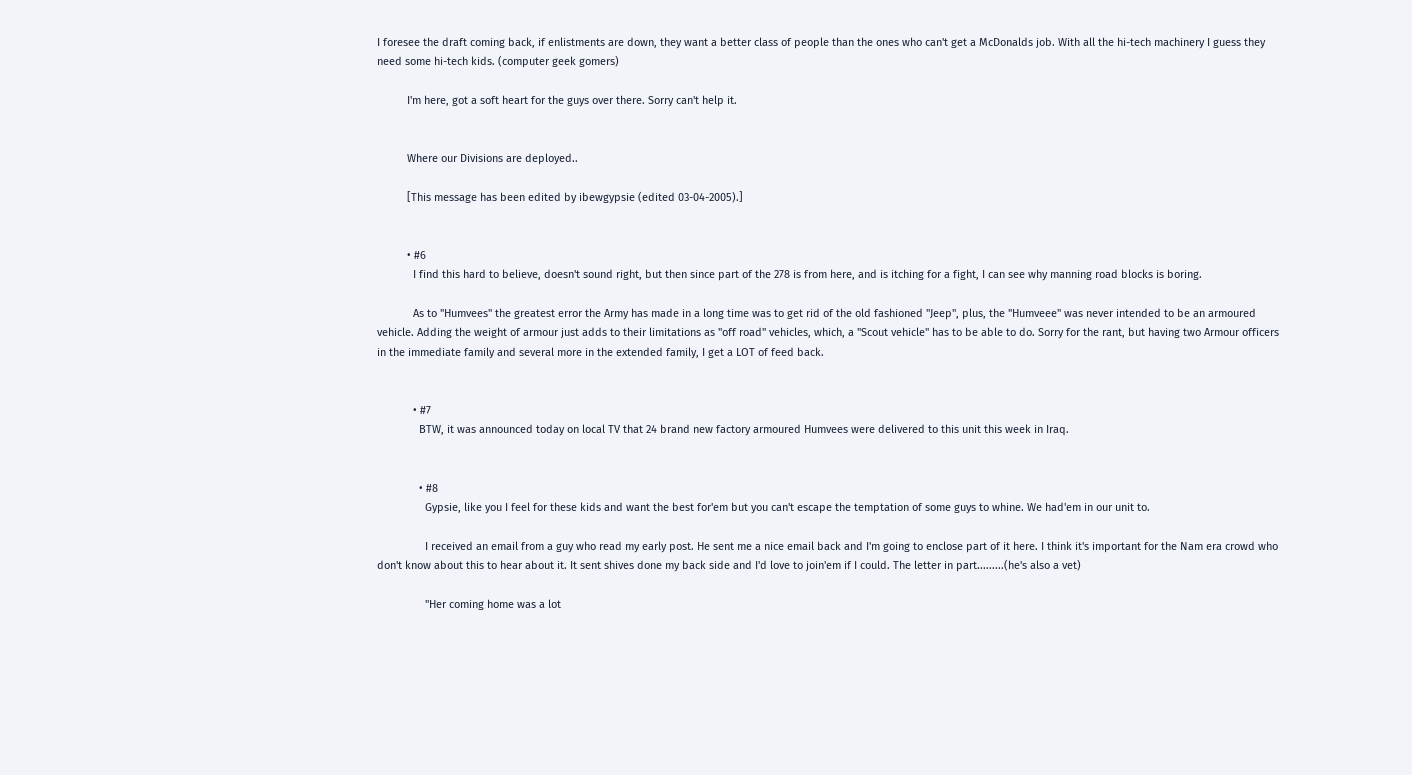I foresee the draft coming back, if enlistments are down, they want a better class of people than the ones who can't get a McDonalds job. With all the hi-tech machinery I guess they need some hi-tech kids. (computer geek gomers)

          I'm here, got a soft heart for the guys over there. Sorry can't help it.


          Where our Divisions are deployed..

          [This message has been edited by ibewgypsie (edited 03-04-2005).]


          • #6
            I find this hard to believe, doesn't sound right, but then since part of the 278 is from here, and is itching for a fight, I can see why manning road blocks is boring.

            As to "Humvees" the greatest error the Army has made in a long time was to get rid of the old fashioned "Jeep", plus, the "Humveee" was never intended to be an armoured vehicle. Adding the weight of armour just adds to their limitations as "off road" vehicles, which, a "Scout vehicle" has to be able to do. Sorry for the rant, but having two Armour officers in the immediate family and several more in the extended family, I get a LOT of feed back.


            • #7
              BTW, it was announced today on local TV that 24 brand new factory armoured Humvees were delivered to this unit this week in Iraq.


              • #8
                Gypsie, like you I feel for these kids and want the best for'em but you can't escape the temptation of some guys to whine. We had'em in our unit to.

                I received an email from a guy who read my early post. He sent me a nice email back and I'm going to enclose part of it here. I think it's important for the Nam era crowd who don't know about this to hear about it. It sent shives done my back side and I'd love to join'em if I could. The letter in part.........(he's also a vet)

                "Her coming home was a lot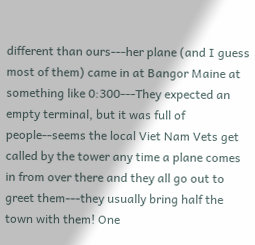different than ours---her plane (and I guess most of them) came in at Bangor Maine at something like 0:300---They expected an empty terminal, but it was full of people--seems the local Viet Nam Vets get called by the tower any time a plane comes in from over there and they all go out to greet them---they usually bring half the town with them! One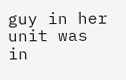guy in her unit was in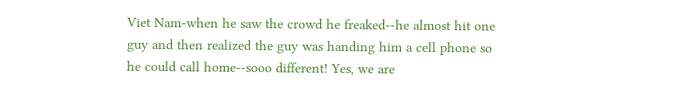Viet Nam-when he saw the crowd he freaked--he almost hit one guy and then realized the guy was handing him a cell phone so he could call home--sooo different! Yes, we are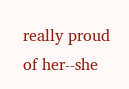really proud of her--she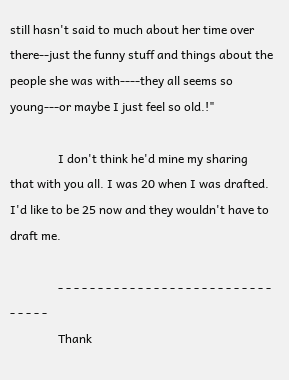still hasn't said to much about her time over there--just the funny stuff and things about the people she was with----they all seems so young---or maybe I just feel so old.!"

                I don't think he'd mine my sharing that with you all. I was 20 when I was drafted. I'd like to be 25 now and they wouldn't have to draft me.

                - - - - - - - - - - - - - - - - - - - - - - - - - - - - - - - -
                Thank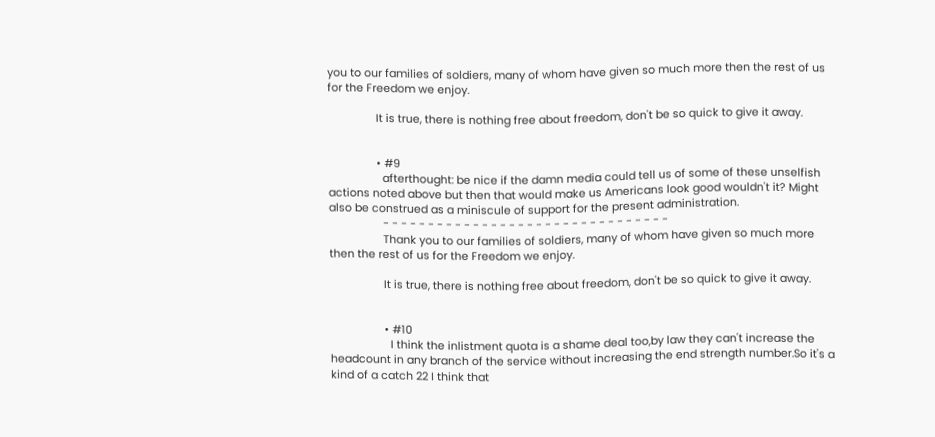you to our families of soldiers, many of whom have given so much more then the rest of us for the Freedom we enjoy.

                It is true, there is nothing free about freedom, don't be so quick to give it away.


                • #9
                  afterthought: be nice if the damn media could tell us of some of these unselfish actions noted above but then that would make us Americans look good wouldn't it? Might also be construed as a miniscule of support for the present administration.
                  - - - - - - - - - - - - - - - - - - - - - - - - - - - - - - - -
                  Thank you to our families of soldiers, many of whom have given so much more then the rest of us for the Freedom we enjoy.

                  It is true, there is nothing free about freedom, don't be so quick to give it away.


                  • #10
                    I think the inlistment quota is a shame deal too,by law they can't increase the headcount in any branch of the service without increasing the end strength number.So it's a kind of a catch 22 I think that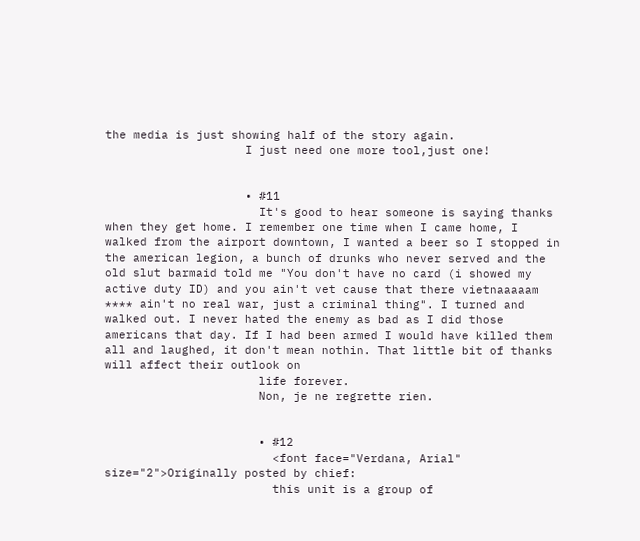the media is just showing half of the story again.
                    I just need one more tool,just one!


                    • #11
                      It's good to hear someone is saying thanks when they get home. I remember one time when I came home, I walked from the airport downtown, I wanted a beer so I stopped in the american legion, a bunch of drunks who never served and the old slut barmaid told me "You don't have no card (i showed my active duty ID) and you ain't vet cause that there vietnaaaaam **** ain't no real war, just a criminal thing". I turned and walked out. I never hated the enemy as bad as I did those americans that day. If I had been armed I would have killed them all and laughed, it don't mean nothin. That little bit of thanks will affect their outlook on
                      life forever.
                      Non, je ne regrette rien.


                      • #12
                        <font face="Verdana, Arial" size="2">Originally posted by chief:
                        this unit is a group of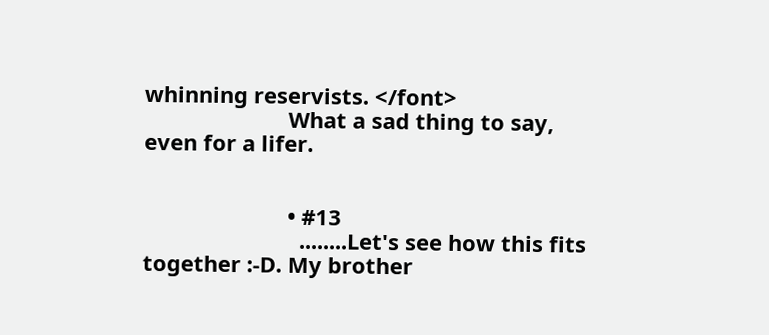whinning reservists. </font>
                        What a sad thing to say, even for a lifer.


                        • #13
                          ........Let's see how this fits together :-D. My brother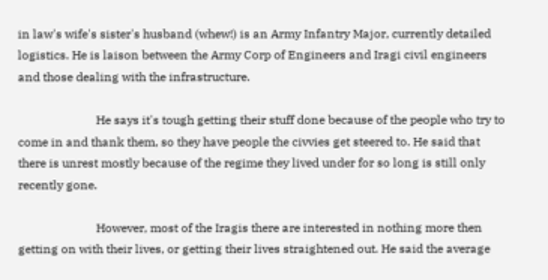in law's wife's sister's husband (whew!) is an Army Infantry Major, currently detailed logistics. He is laison between the Army Corp of Engineers and Iragi civil engineers and those dealing with the infrastructure.

                          He says it's tough getting their stuff done because of the people who try to come in and thank them, so they have people the civvies get steered to. He said that there is unrest mostly because of the regime they lived under for so long is still only recently gone.

                          However, most of the Iragis there are interested in nothing more then getting on with their lives, or getting their lives straightened out. He said the average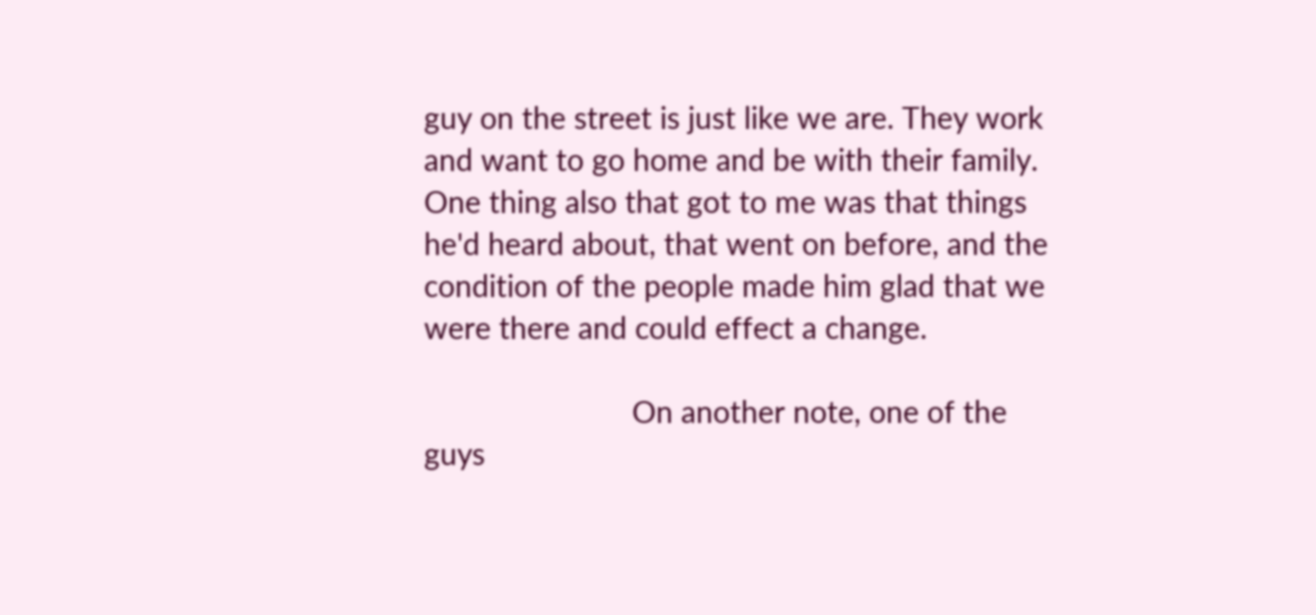guy on the street is just like we are. They work and want to go home and be with their family. One thing also that got to me was that things he'd heard about, that went on before, and the condition of the people made him glad that we were there and could effect a change.

                          On another note, one of the guys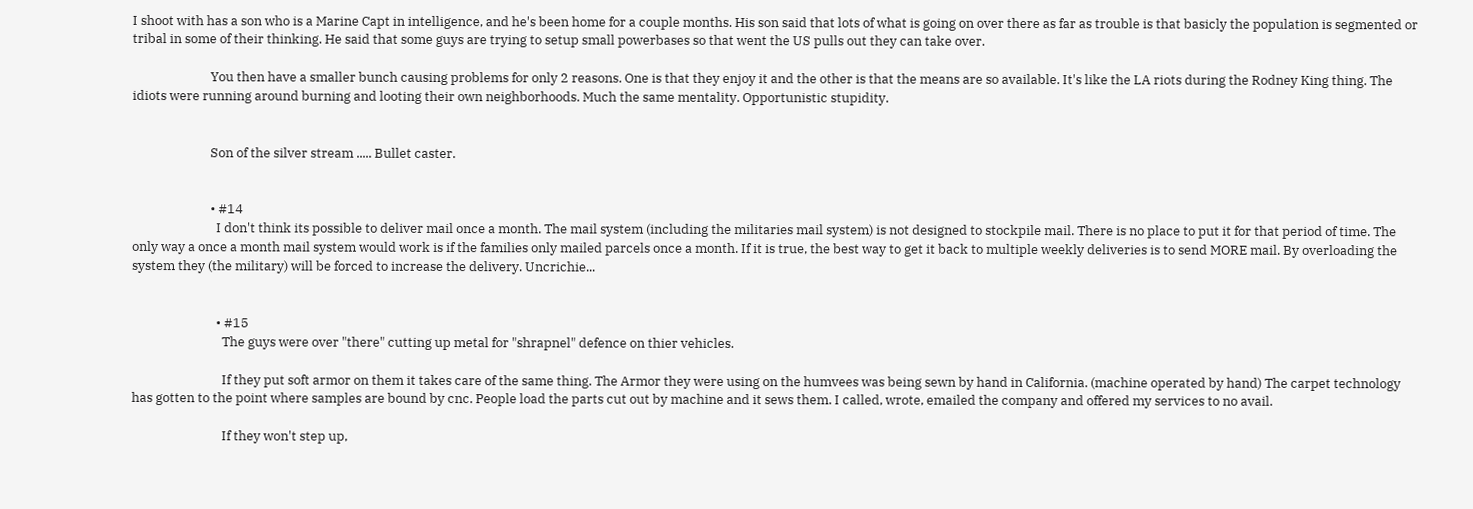I shoot with has a son who is a Marine Capt in intelligence, and he's been home for a couple months. His son said that lots of what is going on over there as far as trouble is that basicly the population is segmented or tribal in some of their thinking. He said that some guys are trying to setup small powerbases so that went the US pulls out they can take over.

                          You then have a smaller bunch causing problems for only 2 reasons. One is that they enjoy it and the other is that the means are so available. It's like the LA riots during the Rodney King thing. The idiots were running around burning and looting their own neighborhoods. Much the same mentality. Opportunistic stupidity.


                          Son of the silver stream ..... Bullet caster.


                          • #14
                            I don't think its possible to deliver mail once a month. The mail system (including the militaries mail system) is not designed to stockpile mail. There is no place to put it for that period of time. The only way a once a month mail system would work is if the families only mailed parcels once a month. If it is true, the best way to get it back to multiple weekly deliveries is to send MORE mail. By overloading the system they (the military) will be forced to increase the delivery. Uncrichie...


                            • #15
                              The guys were over "there" cutting up metal for "shrapnel" defence on thier vehicles.

                              If they put soft armor on them it takes care of the same thing. The Armor they were using on the humvees was being sewn by hand in California. (machine operated by hand) The carpet technology has gotten to the point where samples are bound by cnc. People load the parts cut out by machine and it sews them. I called, wrote, emailed the company and offered my services to no avail.

                              If they won't step up,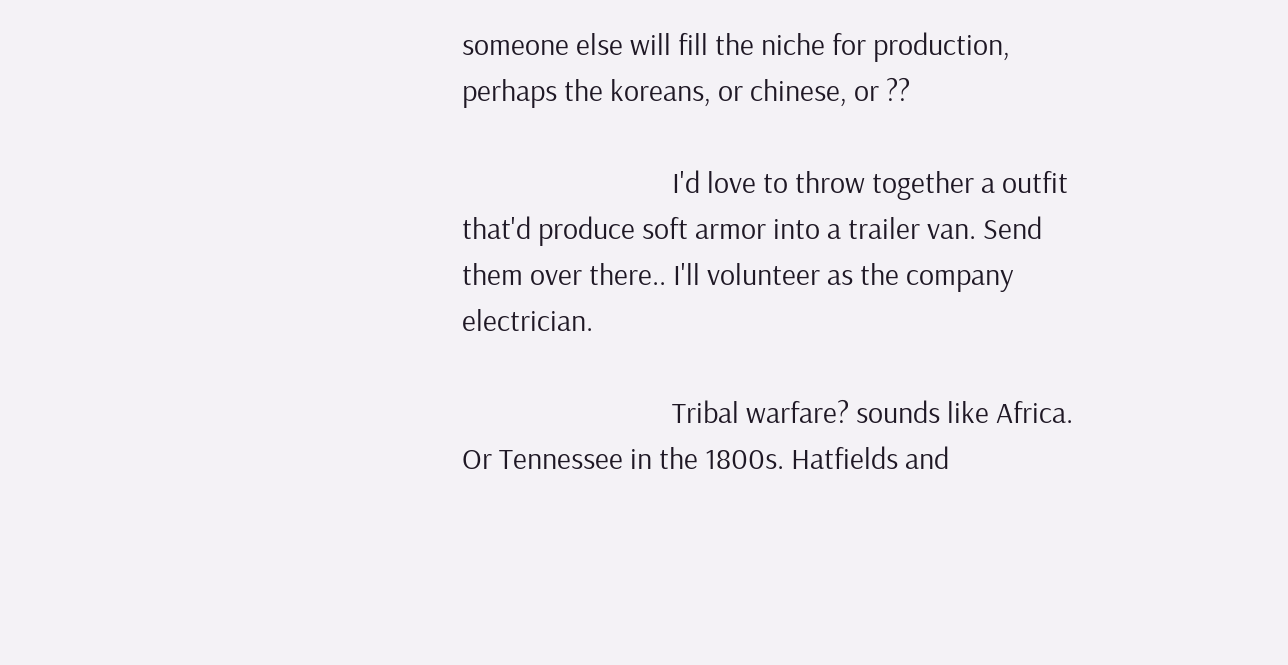someone else will fill the niche for production, perhaps the koreans, or chinese, or ??

                              I'd love to throw together a outfit that'd produce soft armor into a trailer van. Send them over there.. I'll volunteer as the company electrician.

                              Tribal warfare? sounds like Africa. Or Tennessee in the 1800s. Hatfields and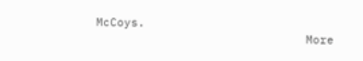McCoys.
                              More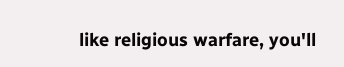like religious warfare, you'll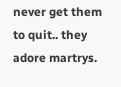never get them to quit.. they adore martrys.